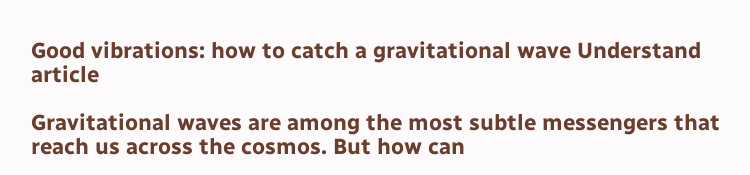Good vibrations: how to catch a gravitational wave Understand article

Gravitational waves are among the most subtle messengers that reach us across the cosmos. But how can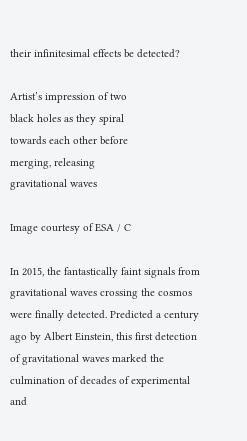their infinitesimal effects be detected?

Artist’s impression of two
black holes as they spiral
towards each other before
merging, releasing
gravitational waves

Image courtesy of ESA / C

In 2015, the fantastically faint signals from gravitational waves crossing the cosmos were finally detected. Predicted a century ago by Albert Einstein, this first detection of gravitational waves marked the culmination of decades of experimental and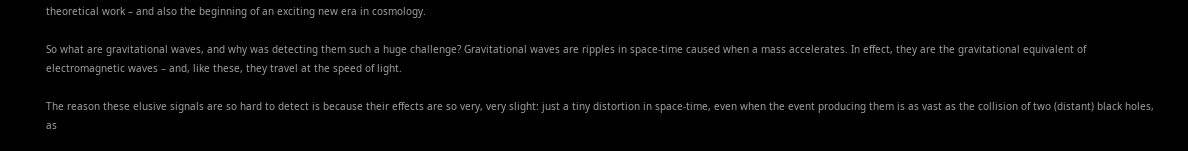theoretical work – and also the beginning of an exciting new era in cosmology.

So what are gravitational waves, and why was detecting them such a huge challenge? Gravitational waves are ripples in space-time caused when a mass accelerates. In effect, they are the gravitational equivalent of electromagnetic waves – and, like these, they travel at the speed of light.

The reason these elusive signals are so hard to detect is because their effects are so very, very slight: just a tiny distortion in space-time, even when the event producing them is as vast as the collision of two (distant) black holes, as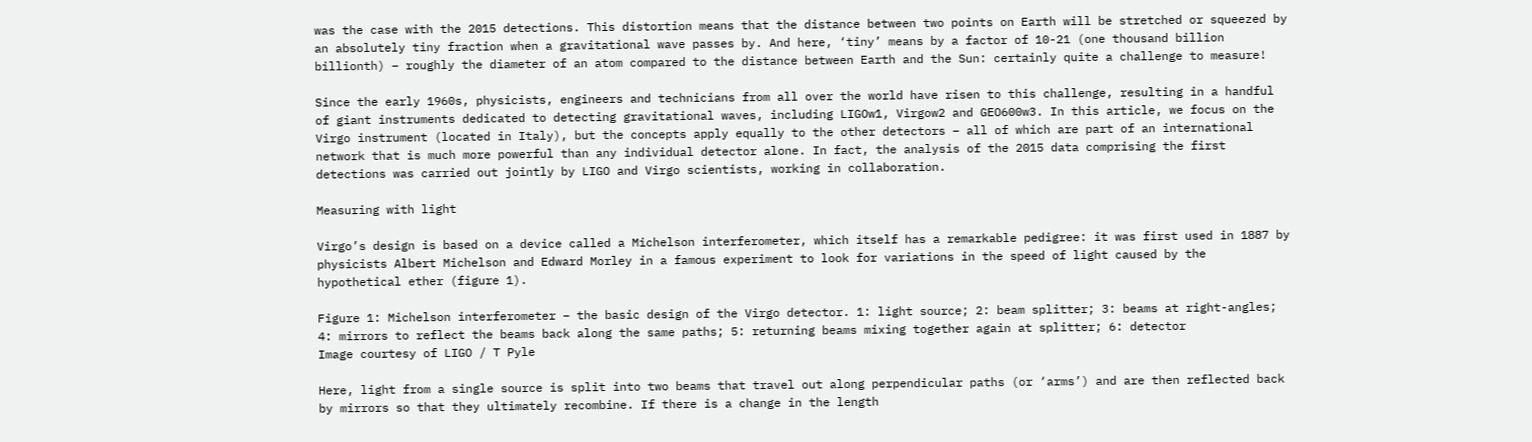was the case with the 2015 detections. This distortion means that the distance between two points on Earth will be stretched or squeezed by an absolutely tiny fraction when a gravitational wave passes by. And here, ‘tiny’ means by a factor of 10-21 (one thousand billion billionth) – roughly the diameter of an atom compared to the distance between Earth and the Sun: certainly quite a challenge to measure!

Since the early 1960s, physicists, engineers and technicians from all over the world have risen to this challenge, resulting in a handful of giant instruments dedicated to detecting gravitational waves, including LIGOw1, Virgow2 and GEO600w3. In this article, we focus on the Virgo instrument (located in Italy), but the concepts apply equally to the other detectors – all of which are part of an international network that is much more powerful than any individual detector alone. In fact, the analysis of the 2015 data comprising the first detections was carried out jointly by LIGO and Virgo scientists, working in collaboration.

Measuring with light

Virgo’s design is based on a device called a Michelson interferometer, which itself has a remarkable pedigree: it was first used in 1887 by physicists Albert Michelson and Edward Morley in a famous experiment to look for variations in the speed of light caused by the hypothetical ether (figure 1).

Figure 1: Michelson interferometer – the basic design of the Virgo detector. 1: light source; 2: beam splitter; 3: beams at right-angles; 4: mirrors to reflect the beams back along the same paths; 5: returning beams mixing together again at splitter; 6: detector
Image courtesy of LIGO / T Pyle

Here, light from a single source is split into two beams that travel out along perpendicular paths (or ‘arms’) and are then reflected back by mirrors so that they ultimately recombine. If there is a change in the length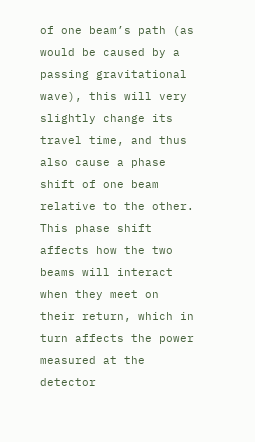of one beam’s path (as would be caused by a passing gravitational wave), this will very slightly change its travel time, and thus also cause a phase shift of one beam relative to the other. This phase shift affects how the two beams will interact when they meet on their return, which in turn affects the power measured at the detector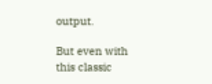output.

But even with this classic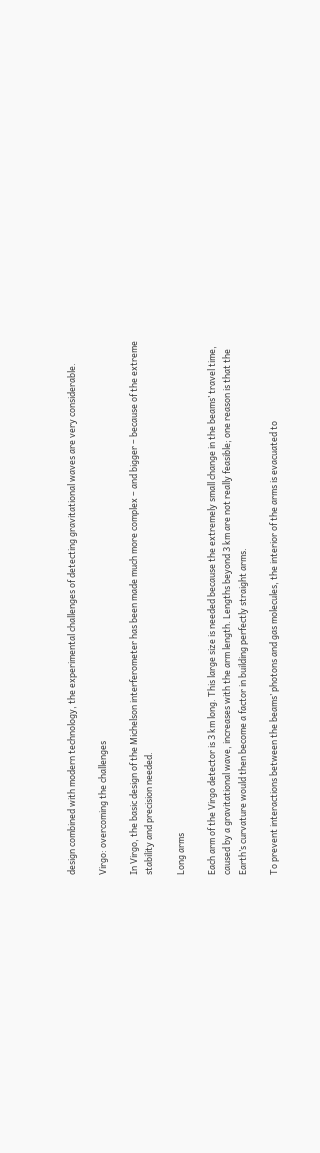design combined with modern technology, the experimental challenges of detecting gravitational waves are very considerable.

Virgo: overcoming the challenges

In Virgo, the basic design of the Michelson interferometer has been made much more complex – and bigger – because of the extreme stability and precision needed.

Long arms

Each arm of the Virgo detector is 3 km long. This large size is needed because the extremely small change in the beams’ travel time, caused by a gravitational wave, increases with the arm length. Lengths beyond 3 km are not really feasible; one reason is that the Earth’s curvature would then become a factor in building perfectly straight arms.

To prevent interactions between the beams’ photons and gas molecules, the interior of the arms is evacuated to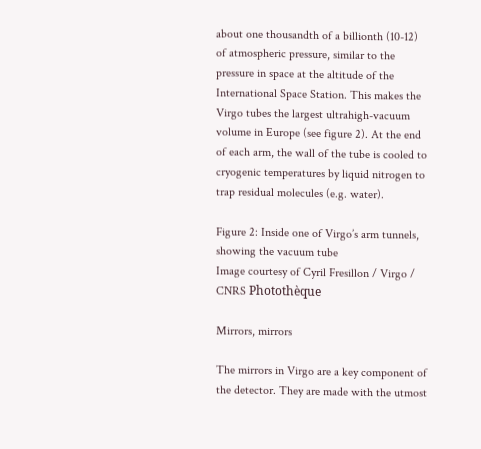about one thousandth of a billionth (10-12) of atmospheric pressure, similar to the pressure in space at the altitude of the International Space Station. This makes the Virgo tubes the largest ultrahigh-vacuum volume in Europe (see figure 2). At the end of each arm, the wall of the tube is cooled to cryogenic temperatures by liquid nitrogen to trap residual molecules (e.g. water).

Figure 2: Inside one of Virgo’s arm tunnels, showing the vacuum tube
Image courtesy of Cyril Fresillon / Virgo / CNRS Photothèque

Mirrors, mirrors

The mirrors in Virgo are a key component of the detector. They are made with the utmost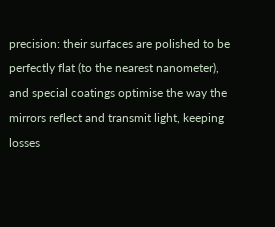precision: their surfaces are polished to be perfectly flat (to the nearest nanometer), and special coatings optimise the way the mirrors reflect and transmit light, keeping losses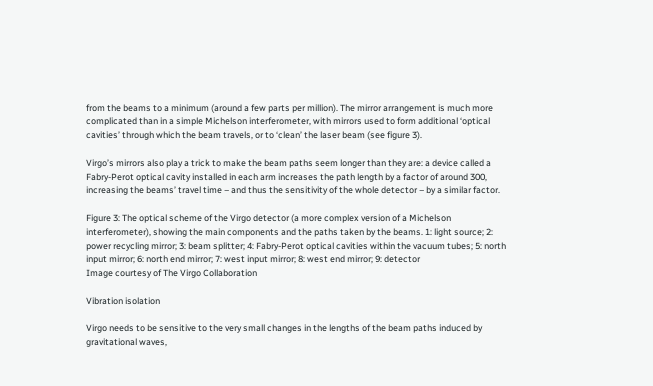from the beams to a minimum (around a few parts per million). The mirror arrangement is much more complicated than in a simple Michelson interferometer, with mirrors used to form additional ‘optical cavities’ through which the beam travels, or to ‘clean’ the laser beam (see figure 3).

Virgo’s mirrors also play a trick to make the beam paths seem longer than they are: a device called a Fabry-Perot optical cavity installed in each arm increases the path length by a factor of around 300, increasing the beams’ travel time – and thus the sensitivity of the whole detector – by a similar factor.

Figure 3: The optical scheme of the Virgo detector (a more complex version of a Michelson interferometer), showing the main components and the paths taken by the beams. 1: light source; 2: power recycling mirror; 3: beam splitter; 4: Fabry-Perot optical cavities within the vacuum tubes; 5: north input mirror; 6: north end mirror; 7: west input mirror; 8: west end mirror; 9: detector
Image courtesy of The Virgo Collaboration

Vibration isolation

Virgo needs to be sensitive to the very small changes in the lengths of the beam paths induced by gravitational waves,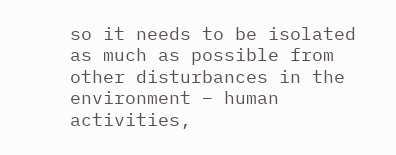so it needs to be isolated as much as possible from other disturbances in the environment – human activities,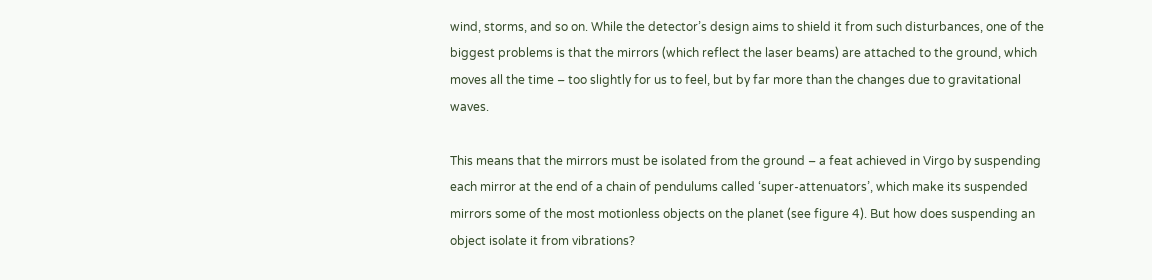wind, storms, and so on. While the detector’s design aims to shield it from such disturbances, one of the biggest problems is that the mirrors (which reflect the laser beams) are attached to the ground, which moves all the time – too slightly for us to feel, but by far more than the changes due to gravitational waves.

This means that the mirrors must be isolated from the ground – a feat achieved in Virgo by suspending each mirror at the end of a chain of pendulums called ‘super-attenuators’, which make its suspended mirrors some of the most motionless objects on the planet (see figure 4). But how does suspending an object isolate it from vibrations?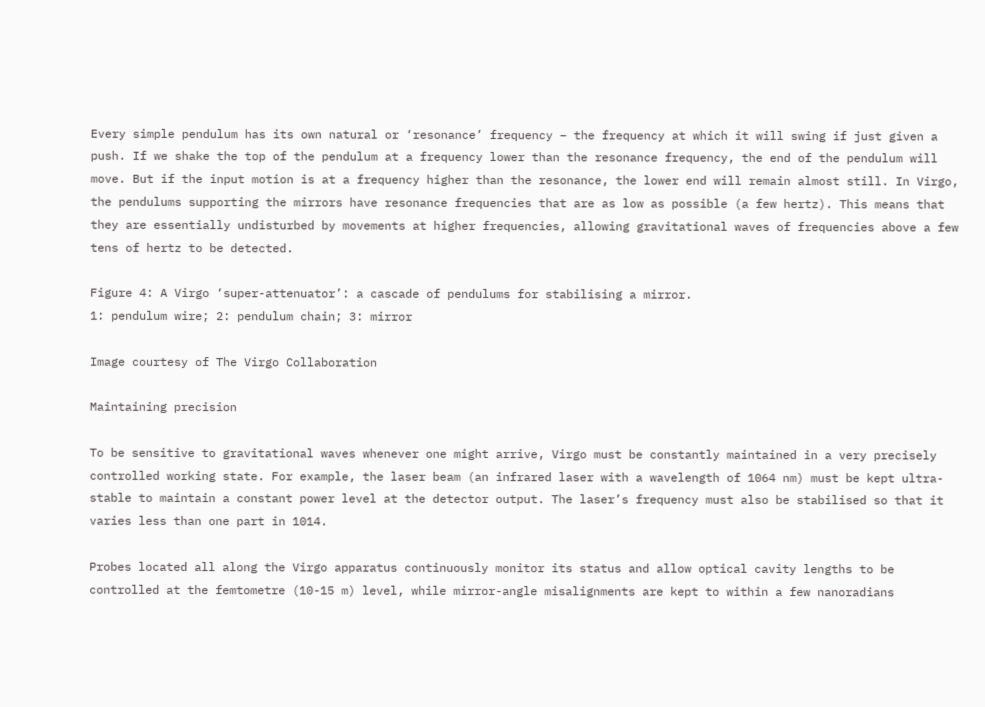Every simple pendulum has its own natural or ‘resonance’ frequency – the frequency at which it will swing if just given a push. If we shake the top of the pendulum at a frequency lower than the resonance frequency, the end of the pendulum will move. But if the input motion is at a frequency higher than the resonance, the lower end will remain almost still. In Virgo, the pendulums supporting the mirrors have resonance frequencies that are as low as possible (a few hertz). This means that they are essentially undisturbed by movements at higher frequencies, allowing gravitational waves of frequencies above a few tens of hertz to be detected.

Figure 4: A Virgo ‘super-attenuator’: a cascade of pendulums for stabilising a mirror.
1: pendulum wire; 2: pendulum chain; 3: mirror

Image courtesy of The Virgo Collaboration

Maintaining precision

To be sensitive to gravitational waves whenever one might arrive, Virgo must be constantly maintained in a very precisely controlled working state. For example, the laser beam (an infrared laser with a wavelength of 1064 nm) must be kept ultra-stable to maintain a constant power level at the detector output. The laser’s frequency must also be stabilised so that it varies less than one part in 1014.

Probes located all along the Virgo apparatus continuously monitor its status and allow optical cavity lengths to be controlled at the femtometre (10-15 m) level, while mirror-angle misalignments are kept to within a few nanoradians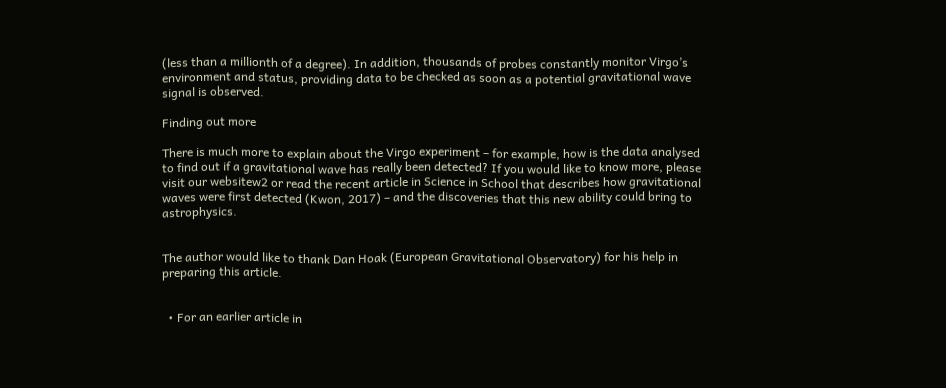(less than a millionth of a degree). In addition, thousands of probes constantly monitor Virgo’s environment and status, providing data to be checked as soon as a potential gravitational wave signal is observed.

Finding out more

There is much more to explain about the Virgo experiment – for example, how is the data analysed to find out if a gravitational wave has really been detected? If you would like to know more, please visit our websitew2 or read the recent article in Science in School that describes how gravitational waves were first detected (Kwon, 2017) – and the discoveries that this new ability could bring to astrophysics.


The author would like to thank Dan Hoak (European Gravitational Observatory) for his help in preparing this article.


  • For an earlier article in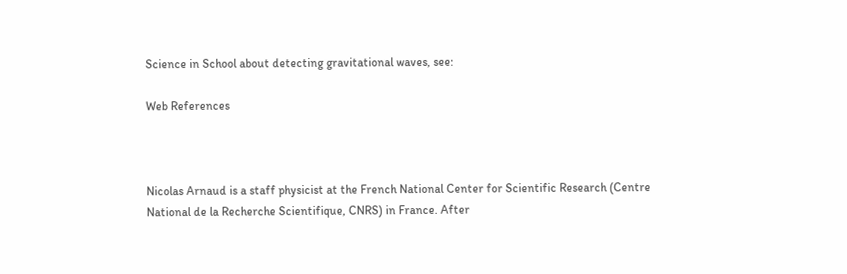Science in School about detecting gravitational waves, see:

Web References



Nicolas Arnaud is a staff physicist at the French National Center for Scientific Research (Centre National de la Recherche Scientifique, CNRS) in France. After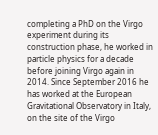completing a PhD on the Virgo experiment during its construction phase, he worked in particle physics for a decade before joining Virgo again in 2014. Since September 2016 he has worked at the European Gravitational Observatory in Italy, on the site of the Virgo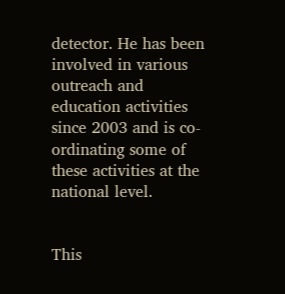detector. He has been involved in various outreach and education activities since 2003 and is co-ordinating some of these activities at the national level.


This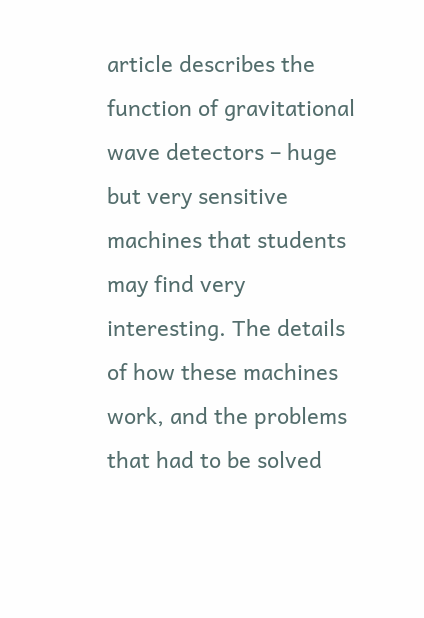article describes the function of gravitational wave detectors – huge but very sensitive machines that students may find very interesting. The details of how these machines work, and the problems that had to be solved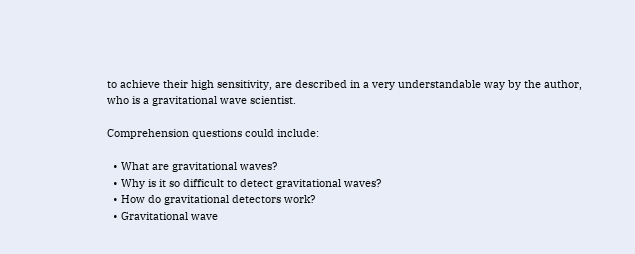to achieve their high sensitivity, are described in a very understandable way by the author, who is a gravitational wave scientist.

Comprehension questions could include:

  • What are gravitational waves?
  • Why is it so difficult to detect gravitational waves?
  • How do gravitational detectors work?
  • Gravitational wave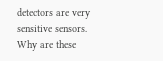detectors are very sensitive sensors. Why are these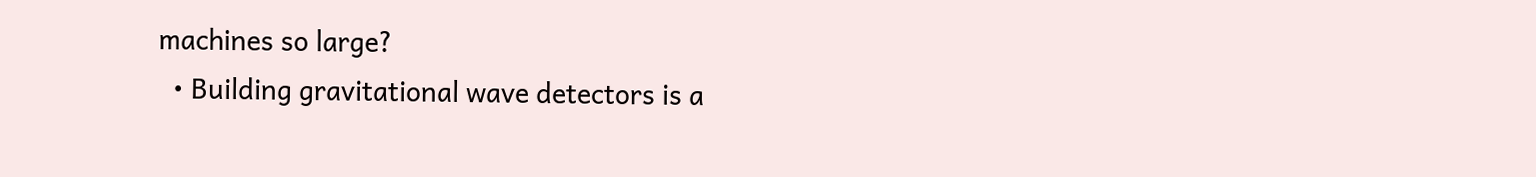machines so large?
  • Building gravitational wave detectors is a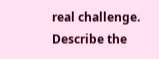real challenge. Describe the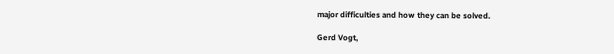major difficulties and how they can be solved.

Gerd Vogt,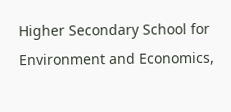Higher Secondary School for Environment and Economics,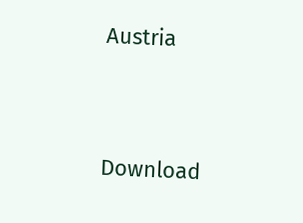Austria




Download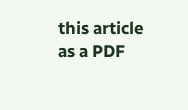this article as a PDF